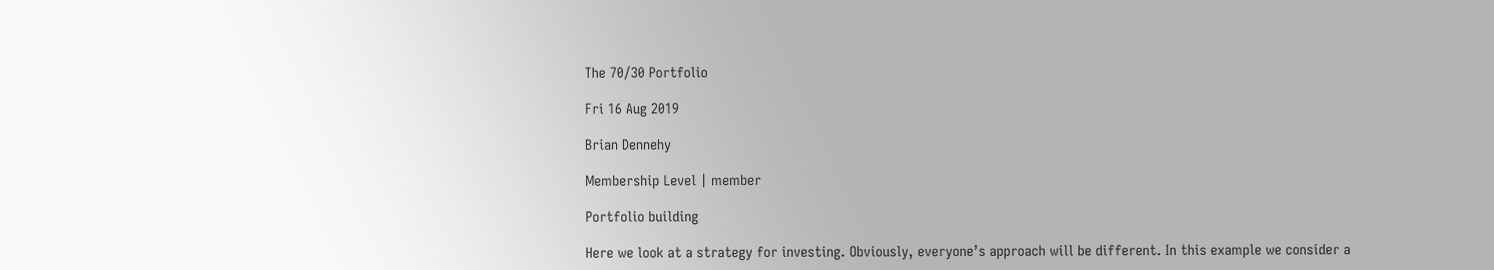The 70/30 Portfolio

Fri 16 Aug 2019

Brian Dennehy

Membership Level | member

Portfolio building

Here we look at a strategy for investing. Obviously, everyone’s approach will be different. In this example we consider a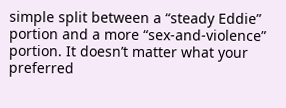simple split between a “steady Eddie” portion and a more “sex-and-violence” portion. It doesn’t matter what your preferred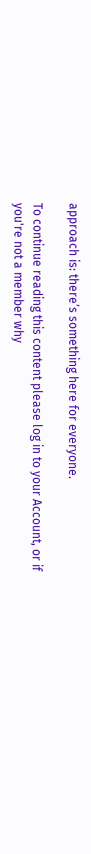approach is: there’s something here for everyone.

To continue reading this content please log in to your Account, or if you're not a member why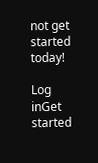not get started today!

Log inGet started